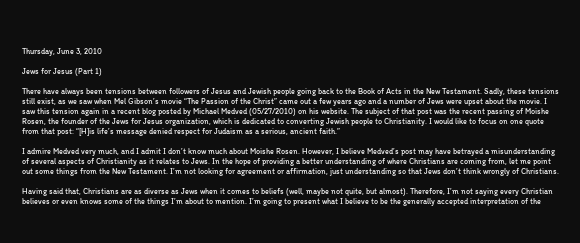Thursday, June 3, 2010

Jews for Jesus (Part 1)

There have always been tensions between followers of Jesus and Jewish people going back to the Book of Acts in the New Testament. Sadly, these tensions still exist, as we saw when Mel Gibson’s movie “The Passion of the Christ” came out a few years ago and a number of Jews were upset about the movie. I saw this tension again in a recent blog posted by Michael Medved (05/27/2010) on his website. The subject of that post was the recent passing of Moishe Rosen, the founder of the Jews for Jesus organization, which is dedicated to converting Jewish people to Christianity. I would like to focus on one quote from that post: “[H]is life’s message denied respect for Judaism as a serious, ancient faith.”

I admire Medved very much, and I admit I don’t know much about Moishe Rosen. However, I believe Medved’s post may have betrayed a misunderstanding of several aspects of Christianity as it relates to Jews. In the hope of providing a better understanding of where Christians are coming from, let me point out some things from the New Testament. I’m not looking for agreement or affirmation, just understanding so that Jews don’t think wrongly of Christians.

Having said that, Christians are as diverse as Jews when it comes to beliefs (well, maybe not quite, but almost). Therefore, I’m not saying every Christian believes or even knows some of the things I’m about to mention. I’m going to present what I believe to be the generally accepted interpretation of the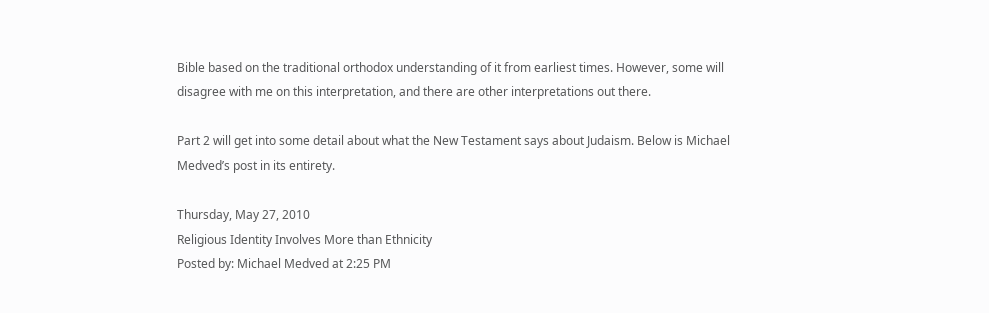Bible based on the traditional orthodox understanding of it from earliest times. However, some will disagree with me on this interpretation, and there are other interpretations out there.

Part 2 will get into some detail about what the New Testament says about Judaism. Below is Michael Medved’s post in its entirety.

Thursday, May 27, 2010
Religious Identity Involves More than Ethnicity
Posted by: Michael Medved at 2:25 PM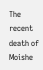The recent death of Moishe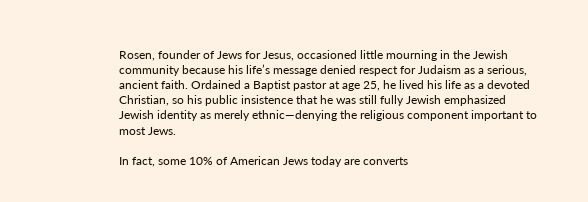Rosen, founder of Jews for Jesus, occasioned little mourning in the Jewish community because his life’s message denied respect for Judaism as a serious, ancient faith. Ordained a Baptist pastor at age 25, he lived his life as a devoted Christian, so his public insistence that he was still fully Jewish emphasized Jewish identity as merely ethnic—denying the religious component important to most Jews.

In fact, some 10% of American Jews today are converts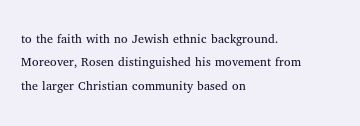to the faith with no Jewish ethnic background. Moreover, Rosen distinguished his movement from the larger Christian community based on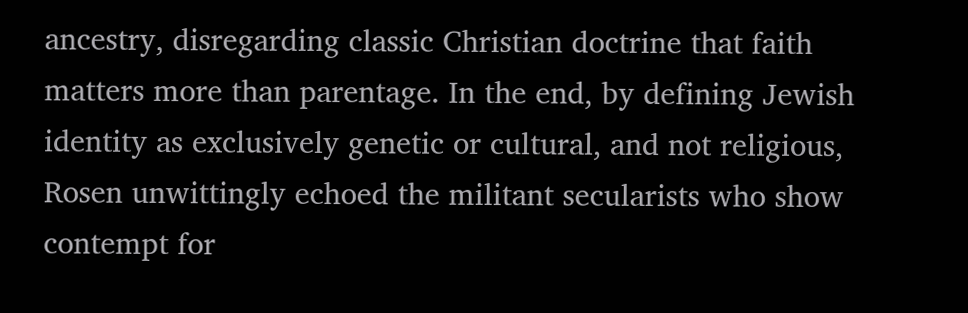ancestry, disregarding classic Christian doctrine that faith matters more than parentage. In the end, by defining Jewish identity as exclusively genetic or cultural, and not religious, Rosen unwittingly echoed the militant secularists who show contempt for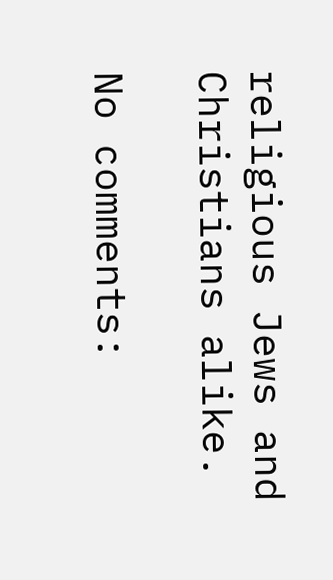religious Jews and Christians alike.

No comments: